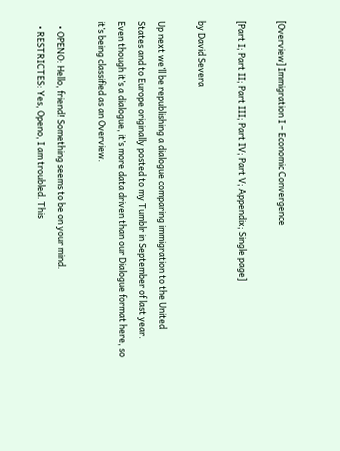[Overview] Immigration I – Economic Convergence

[Part I; Part II; Part III; Part IV; Part V; Appendix; Single page]

by David Severa

Up next we’ll be republishing a dialogue comparing immigration to the United States and to Europe originally posted to my Tumblr in September of last year. Even though it’s a dialogue, it’s more data driven than our Dialogue format here, so it’s being classified as an Overview.

  • OPENO: Hello, friend! Something seems to be on your mind.
  • RESTRICTES: Yes, Openo, I am troubled. This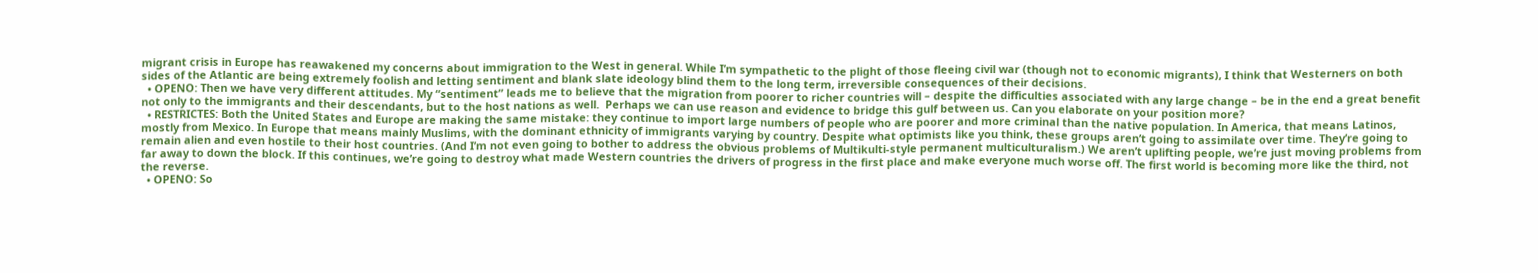migrant crisis in Europe has reawakened my concerns about immigration to the West in general. While I’m sympathetic to the plight of those fleeing civil war (though not to economic migrants), I think that Westerners on both sides of the Atlantic are being extremely foolish and letting sentiment and blank slate ideology blind them to the long term, irreversible consequences of their decisions.
  • OPENO: Then we have very different attitudes. My “sentiment” leads me to believe that the migration from poorer to richer countries will – despite the difficulties associated with any large change – be in the end a great benefit not only to the immigrants and their descendants, but to the host nations as well.  Perhaps we can use reason and evidence to bridge this gulf between us. Can you elaborate on your position more?
  • RESTRICTES: Both the United States and Europe are making the same mistake: they continue to import large numbers of people who are poorer and more criminal than the native population. In America, that means Latinos, mostly from Mexico. In Europe that means mainly Muslims, with the dominant ethnicity of immigrants varying by country. Despite what optimists like you think, these groups aren’t going to assimilate over time. They’re going to remain alien and even hostile to their host countries. (And I’m not even going to bother to address the obvious problems of Multikulti-style permanent multiculturalism.) We aren’t uplifting people, we’re just moving problems from far away to down the block. If this continues, we’re going to destroy what made Western countries the drivers of progress in the first place and make everyone much worse off. The first world is becoming more like the third, not the reverse.
  • OPENO: So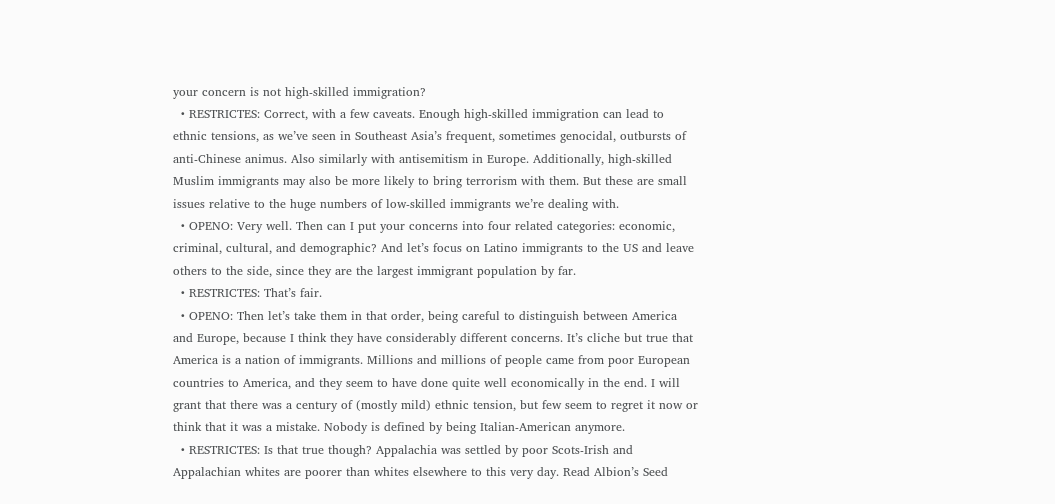your concern is not high-skilled immigration?
  • RESTRICTES: Correct, with a few caveats. Enough high-skilled immigration can lead to ethnic tensions, as we’ve seen in Southeast Asia’s frequent, sometimes genocidal, outbursts of anti-Chinese animus. Also similarly with antisemitism in Europe. Additionally, high-skilled Muslim immigrants may also be more likely to bring terrorism with them. But these are small issues relative to the huge numbers of low-skilled immigrants we’re dealing with.
  • OPENO: Very well. Then can I put your concerns into four related categories: economic, criminal, cultural, and demographic? And let’s focus on Latino immigrants to the US and leave others to the side, since they are the largest immigrant population by far.
  • RESTRICTES: That’s fair.
  • OPENO: Then let’s take them in that order, being careful to distinguish between America and Europe, because I think they have considerably different concerns. It’s cliche but true that America is a nation of immigrants. Millions and millions of people came from poor European countries to America, and they seem to have done quite well economically in the end. I will grant that there was a century of (mostly mild) ethnic tension, but few seem to regret it now or think that it was a mistake. Nobody is defined by being Italian-American anymore.
  • RESTRICTES: Is that true though? Appalachia was settled by poor Scots-Irish and Appalachian whites are poorer than whites elsewhere to this very day. Read Albion’s Seed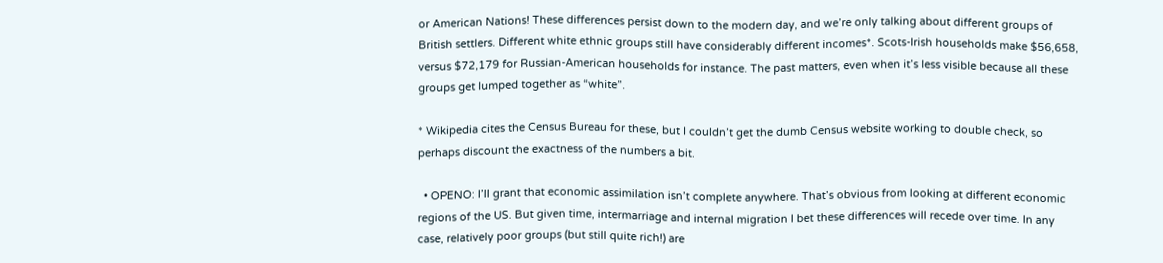or American Nations! These differences persist down to the modern day, and we’re only talking about different groups of British settlers. Different white ethnic groups still have considerably different incomes*. Scots-Irish households make $56,658, versus $72,179 for Russian-American households for instance. The past matters, even when it’s less visible because all these groups get lumped together as “white”.

* Wikipedia cites the Census Bureau for these, but I couldn’t get the dumb Census website working to double check, so perhaps discount the exactness of the numbers a bit.

  • OPENO: I’ll grant that economic assimilation isn’t complete anywhere. That’s obvious from looking at different economic regions of the US. But given time, intermarriage and internal migration I bet these differences will recede over time. In any case, relatively poor groups (but still quite rich!) are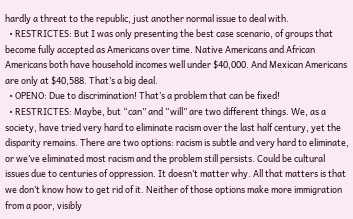hardly a threat to the republic, just another normal issue to deal with.
  • RESTRICTES: But I was only presenting the best case scenario, of groups that become fully accepted as Americans over time. Native Americans and African Americans both have household incomes well under $40,000. And Mexican Americans are only at $40,588. That’s a big deal.
  • OPENO: Due to discrimination! That’s a problem that can be fixed!
  • RESTRICTES: Maybe, but “can” and “will” are two different things. We, as a society, have tried very hard to eliminate racism over the last half century, yet the disparity remains. There are two options: racism is subtle and very hard to eliminate, or we’ve eliminated most racism and the problem still persists. Could be cultural issues due to centuries of oppression. It doesn’t matter why. All that matters is that we don’t know how to get rid of it. Neither of those options make more immigration from a poor, visibly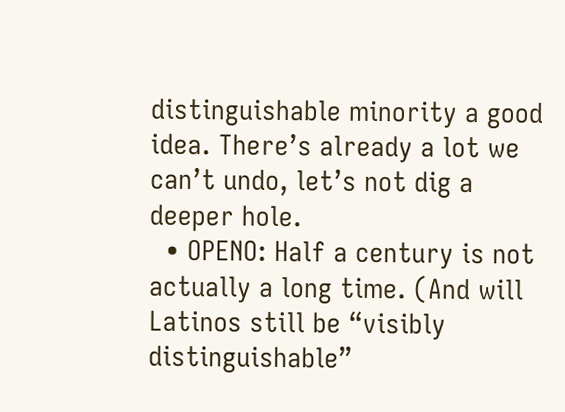distinguishable minority a good idea. There’s already a lot we can’t undo, let’s not dig a deeper hole.
  • OPENO: Half a century is not actually a long time. (And will Latinos still be “visibly distinguishable”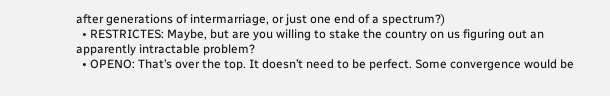after generations of intermarriage, or just one end of a spectrum?)
  • RESTRICTES: Maybe, but are you willing to stake the country on us figuring out an apparently intractable problem?
  • OPENO: That’s over the top. It doesn’t need to be perfect. Some convergence would be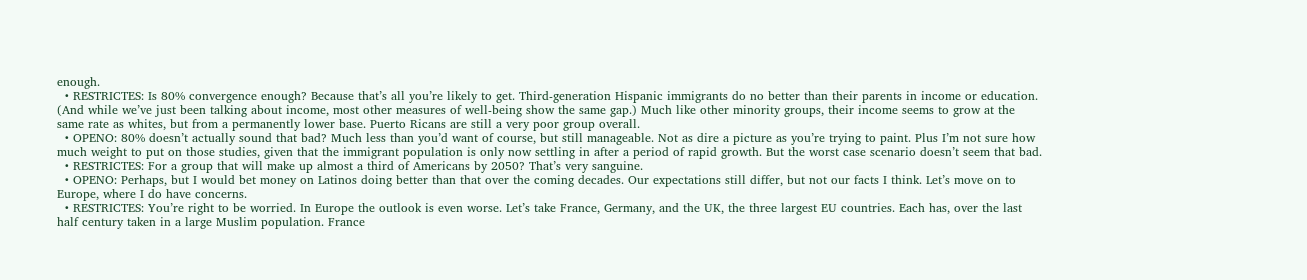enough.
  • RESTRICTES: Is 80% convergence enough? Because that’s all you’re likely to get. Third-generation Hispanic immigrants do no better than their parents in income or education. (And while we’ve just been talking about income, most other measures of well-being show the same gap.) Much like other minority groups, their income seems to grow at the same rate as whites, but from a permanently lower base. Puerto Ricans are still a very poor group overall.
  • OPENO: 80% doesn’t actually sound that bad? Much less than you’d want of course, but still manageable. Not as dire a picture as you’re trying to paint. Plus I’m not sure how much weight to put on those studies, given that the immigrant population is only now settling in after a period of rapid growth. But the worst case scenario doesn’t seem that bad.
  • RESTRICTES: For a group that will make up almost a third of Americans by 2050? That’s very sanguine.
  • OPENO: Perhaps, but I would bet money on Latinos doing better than that over the coming decades. Our expectations still differ, but not our facts I think. Let’s move on to Europe, where I do have concerns.
  • RESTRICTES: You’re right to be worried. In Europe the outlook is even worse. Let’s take France, Germany, and the UK, the three largest EU countries. Each has, over the last half century taken in a large Muslim population. France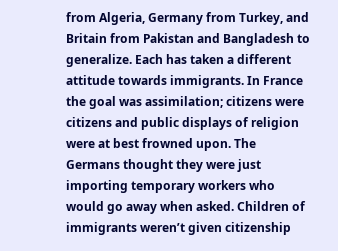from Algeria, Germany from Turkey, and Britain from Pakistan and Bangladesh to generalize. Each has taken a different attitude towards immigrants. In France the goal was assimilation; citizens were citizens and public displays of religion were at best frowned upon. The Germans thought they were just importing temporary workers who would go away when asked. Children of immigrants weren’t given citizenship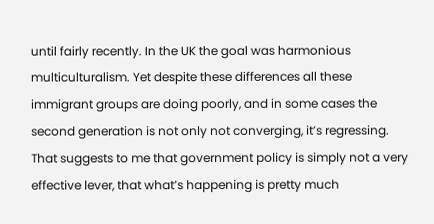until fairly recently. In the UK the goal was harmonious multiculturalism. Yet despite these differences all these immigrant groups are doing poorly, and in some cases the second generation is not only not converging, it’s regressing. That suggests to me that government policy is simply not a very effective lever, that what’s happening is pretty much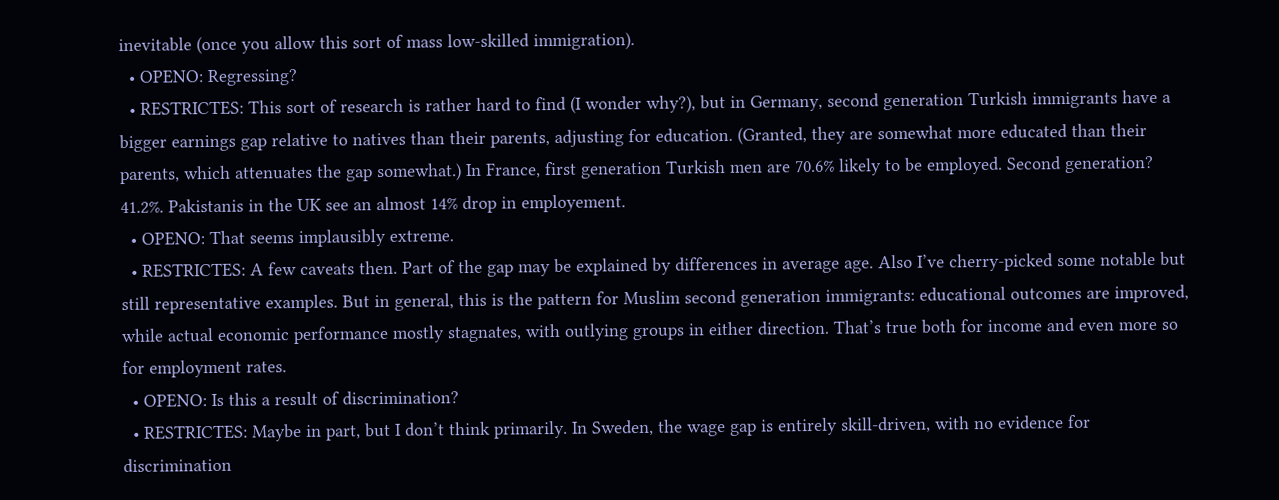inevitable (once you allow this sort of mass low-skilled immigration).
  • OPENO: Regressing?
  • RESTRICTES: This sort of research is rather hard to find (I wonder why?), but in Germany, second generation Turkish immigrants have a bigger earnings gap relative to natives than their parents, adjusting for education. (Granted, they are somewhat more educated than their parents, which attenuates the gap somewhat.) In France, first generation Turkish men are 70.6% likely to be employed. Second generation? 41.2%. Pakistanis in the UK see an almost 14% drop in employement.
  • OPENO: That seems implausibly extreme.
  • RESTRICTES: A few caveats then. Part of the gap may be explained by differences in average age. Also I’ve cherry-picked some notable but still representative examples. But in general, this is the pattern for Muslim second generation immigrants: educational outcomes are improved, while actual economic performance mostly stagnates, with outlying groups in either direction. That’s true both for income and even more so for employment rates.
  • OPENO: Is this a result of discrimination?
  • RESTRICTES: Maybe in part, but I don’t think primarily. In Sweden, the wage gap is entirely skill-driven, with no evidence for discrimination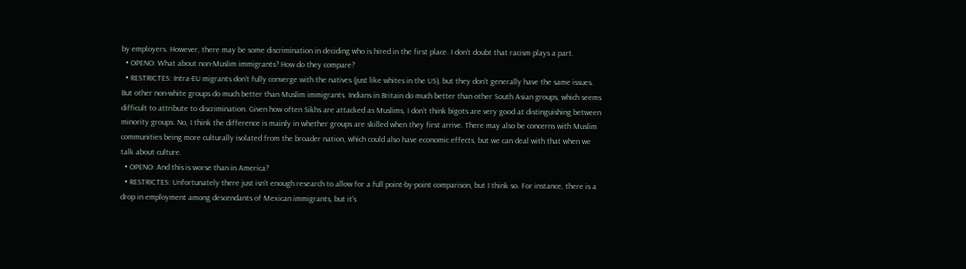by employers. However, there may be some discrimination in deciding who is hired in the first place. I don’t doubt that racism plays a part.
  • OPENO: What about non-Muslim immigrants? How do they compare?
  • RESTRICTES: Intra-EU migrants don’t fully converge with the natives (just like whites in the US), but they don’t generally have the same issues. But other non-white groups do much better than Muslim immigrants. Indians in Britain do much better than other South Asian groups, which seems difficult to attribute to discrimination. Given how often Sikhs are attacked as Muslims, I don’t think bigots are very good at distinguishing between minority groups. No, I think the difference is mainly in whether groups are skilled when they first arrive. There may also be concerns with Muslim communities being more culturally isolated from the broader nation, which could also have economic effects, but we can deal with that when we talk about culture.
  • OPENO: And this is worse than in America?
  • RESTRICTES: Unfortunately there just isn’t enough research to allow for a full point-by-point comparison, but I think so. For instance, there is a drop in employment among descendants of Mexican immigrants, but it’s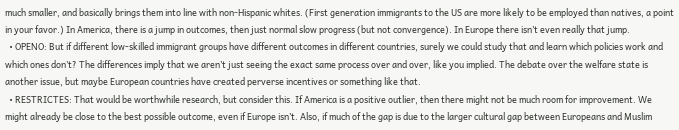much smaller, and basically brings them into line with non-Hispanic whites. (First generation immigrants to the US are more likely to be employed than natives, a point in your favor.) In America, there is a jump in outcomes, then just normal slow progress (but not convergence). In Europe there isn’t even really that jump.
  • OPENO: But if different low-skilled immigrant groups have different outcomes in different countries, surely we could study that and learn which policies work and which ones don’t? The differences imply that we aren’t just seeing the exact same process over and over, like you implied. The debate over the welfare state is another issue, but maybe European countries have created perverse incentives or something like that.
  • RESTRICTES: That would be worthwhile research, but consider this. If America is a positive outlier, then there might not be much room for improvement. We might already be close to the best possible outcome, even if Europe isn’t. Also, if much of the gap is due to the larger cultural gap between Europeans and Muslim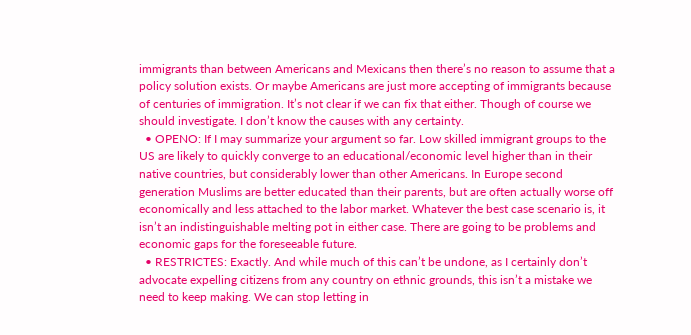immigrants than between Americans and Mexicans then there’s no reason to assume that a policy solution exists. Or maybe Americans are just more accepting of immigrants because of centuries of immigration. It’s not clear if we can fix that either. Though of course we should investigate. I don’t know the causes with any certainty.
  • OPENO: If I may summarize your argument so far. Low skilled immigrant groups to the US are likely to quickly converge to an educational/economic level higher than in their native countries, but considerably lower than other Americans. In Europe second generation Muslims are better educated than their parents, but are often actually worse off economically and less attached to the labor market. Whatever the best case scenario is, it isn’t an indistinguishable melting pot in either case. There are going to be problems and economic gaps for the foreseeable future.
  • RESTRICTES: Exactly. And while much of this can’t be undone, as I certainly don’t advocate expelling citizens from any country on ethnic grounds, this isn’t a mistake we need to keep making. We can stop letting in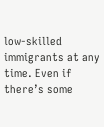low-skilled immigrants at any time. Even if there’s some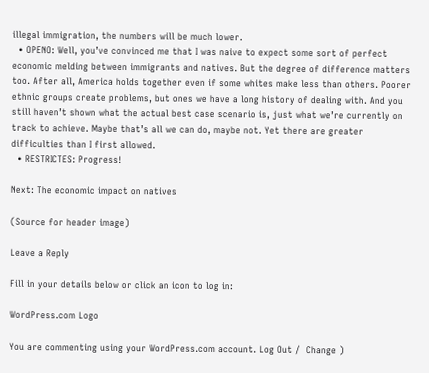illegal immigration, the numbers will be much lower.
  • OPENO: Well, you’ve convinced me that I was naive to expect some sort of perfect economic melding between immigrants and natives. But the degree of difference matters too. After all, America holds together even if some whites make less than others. Poorer ethnic groups create problems, but ones we have a long history of dealing with. And you still haven’t shown what the actual best case scenario is, just what we’re currently on track to achieve. Maybe that’s all we can do, maybe not. Yet there are greater difficulties than I first allowed.
  • RESTRICTES: Progress!

Next: The economic impact on natives

(Source for header image)

Leave a Reply

Fill in your details below or click an icon to log in:

WordPress.com Logo

You are commenting using your WordPress.com account. Log Out /  Change )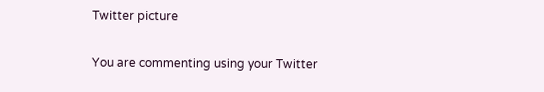Twitter picture

You are commenting using your Twitter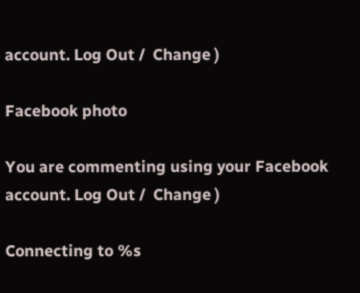account. Log Out /  Change )

Facebook photo

You are commenting using your Facebook account. Log Out /  Change )

Connecting to %s